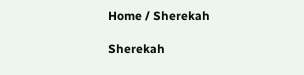Home / Sherekah

Sherekah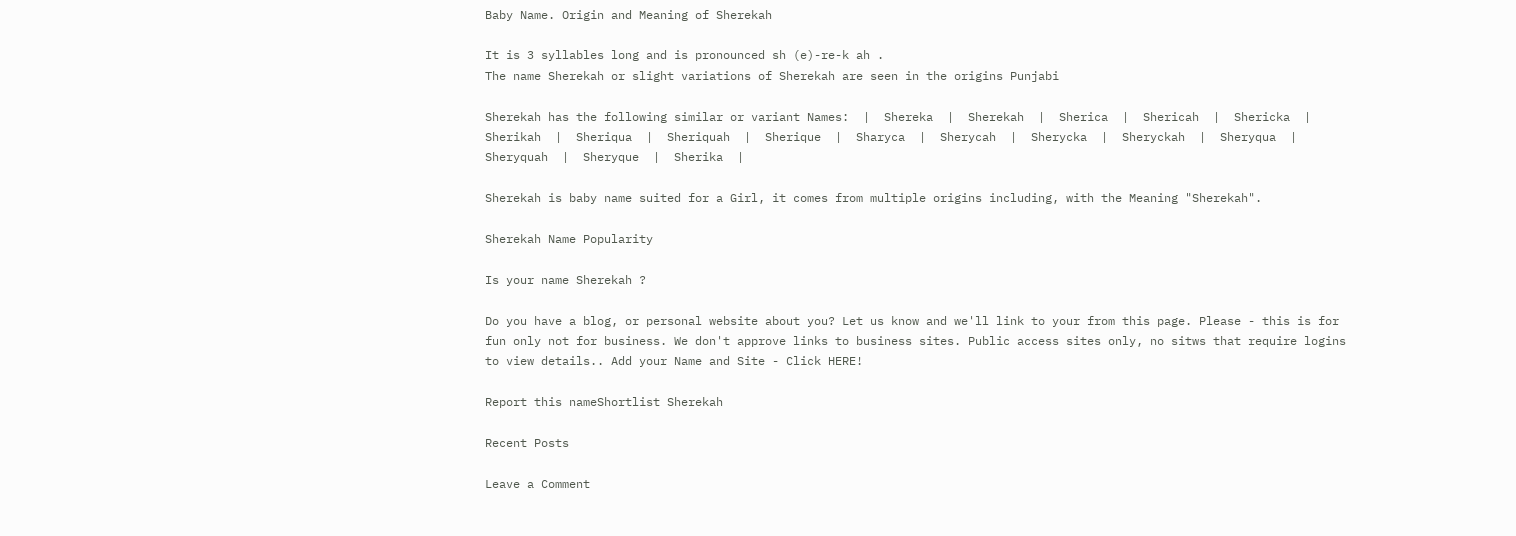Baby Name. Origin and Meaning of Sherekah

It is 3 syllables long and is pronounced sh (e)-re-k ah .
The name Sherekah or slight variations of Sherekah are seen in the origins Punjabi

Sherekah has the following similar or variant Names:  |  Shereka  |  Sherekah  |  Sherica  |  Shericah  |  Shericka  |  Sherikah  |  Sheriqua  |  Sheriquah  |  Sherique  |  Sharyca  |  Sherycah  |  Sherycka  |  Sheryckah  |  Sheryqua  |  Sheryquah  |  Sheryque  |  Sherika  |

Sherekah is baby name suited for a Girl, it comes from multiple origins including, with the Meaning "Sherekah".

Sherekah Name Popularity

Is your name Sherekah ?

Do you have a blog, or personal website about you? Let us know and we'll link to your from this page. Please - this is for fun only not for business. We don't approve links to business sites. Public access sites only, no sitws that require logins to view details.. Add your Name and Site - Click HERE!

Report this nameShortlist Sherekah

Recent Posts

Leave a Comment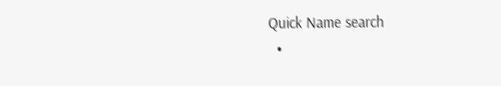Quick Name search
  •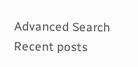Advanced Search
Recent posts